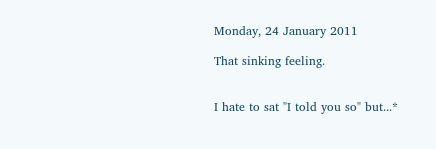Monday, 24 January 2011

That sinking feeling.


I hate to sat "I told you so" but...*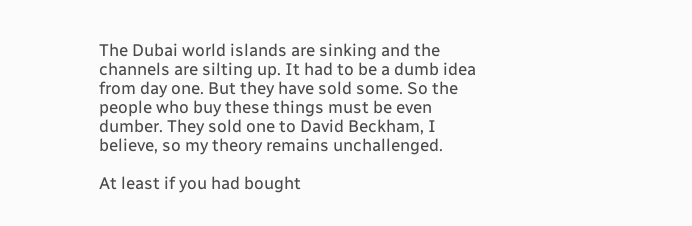The Dubai world islands are sinking and the channels are silting up. It had to be a dumb idea from day one. But they have sold some. So the people who buy these things must be even dumber. They sold one to David Beckham, I believe, so my theory remains unchallenged.

At least if you had bought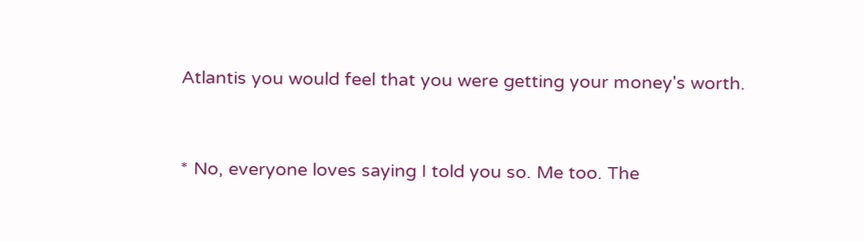Atlantis you would feel that you were getting your money's worth.


* No, everyone loves saying I told you so. Me too. The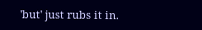'but' just rubs it in.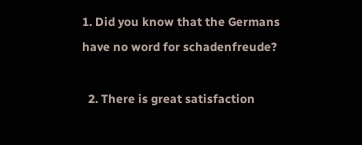1. Did you know that the Germans have no word for schadenfreude?

  2. There is great satisfaction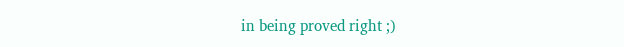in being proved right ;)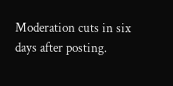Moderation cuts in six days after posting.